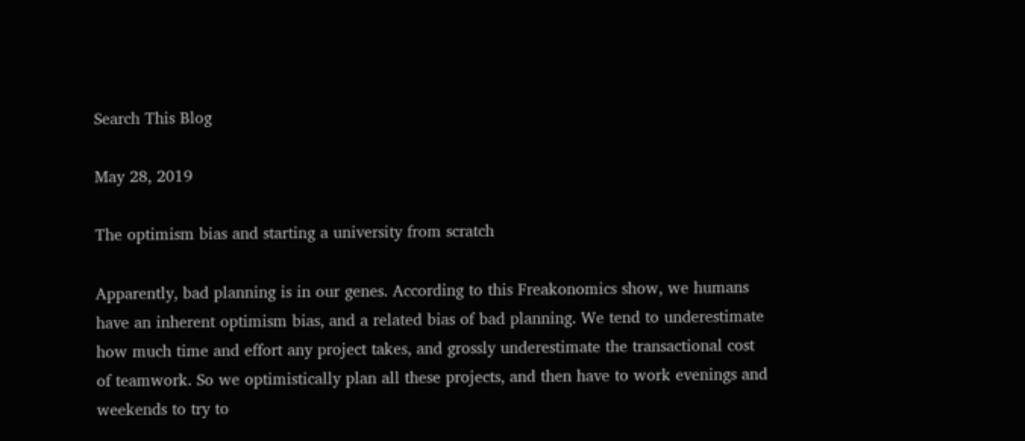Search This Blog

May 28, 2019

The optimism bias and starting a university from scratch

Apparently, bad planning is in our genes. According to this Freakonomics show, we humans have an inherent optimism bias, and a related bias of bad planning. We tend to underestimate how much time and effort any project takes, and grossly underestimate the transactional cost of teamwork. So we optimistically plan all these projects, and then have to work evenings and weekends to try to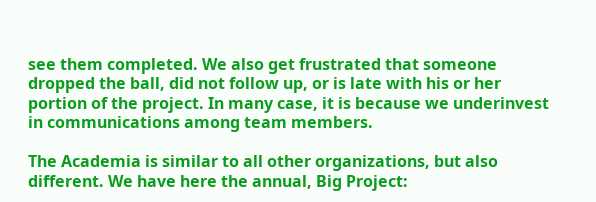see them completed. We also get frustrated that someone dropped the ball, did not follow up, or is late with his or her portion of the project. In many case, it is because we underinvest in communications among team members.

The Academia is similar to all other organizations, but also different. We have here the annual, Big Project: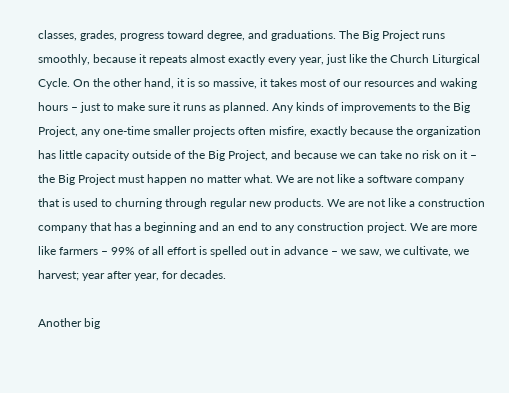classes, grades, progress toward degree, and graduations. The Big Project runs smoothly, because it repeats almost exactly every year, just like the Church Liturgical Cycle. On the other hand, it is so massive, it takes most of our resources and waking hours – just to make sure it runs as planned. Any kinds of improvements to the Big Project, any one-time smaller projects often misfire, exactly because the organization has little capacity outside of the Big Project, and because we can take no risk on it – the Big Project must happen no matter what. We are not like a software company that is used to churning through regular new products. We are not like a construction company that has a beginning and an end to any construction project. We are more like farmers – 99% of all effort is spelled out in advance – we saw, we cultivate, we harvest; year after year, for decades.

Another big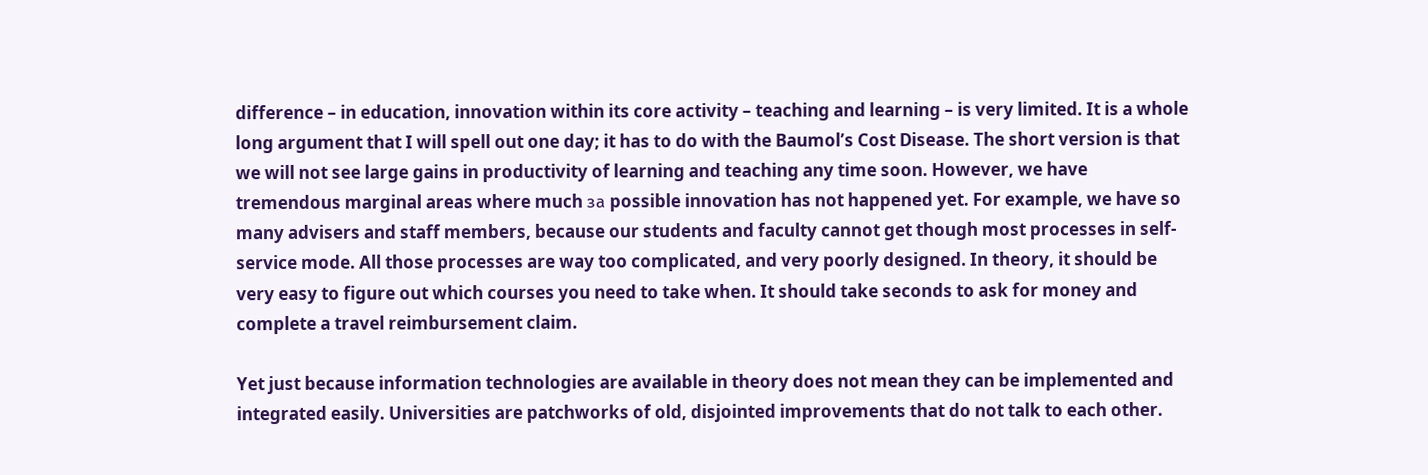difference – in education, innovation within its core activity – teaching and learning – is very limited. It is a whole long argument that I will spell out one day; it has to do with the Baumol’s Cost Disease. The short version is that we will not see large gains in productivity of learning and teaching any time soon. However, we have tremendous marginal areas where much за possible innovation has not happened yet. For example, we have so many advisers and staff members, because our students and faculty cannot get though most processes in self-service mode. All those processes are way too complicated, and very poorly designed. In theory, it should be very easy to figure out which courses you need to take when. It should take seconds to ask for money and complete a travel reimbursement claim.

Yet just because information technologies are available in theory does not mean they can be implemented and integrated easily. Universities are patchworks of old, disjointed improvements that do not talk to each other.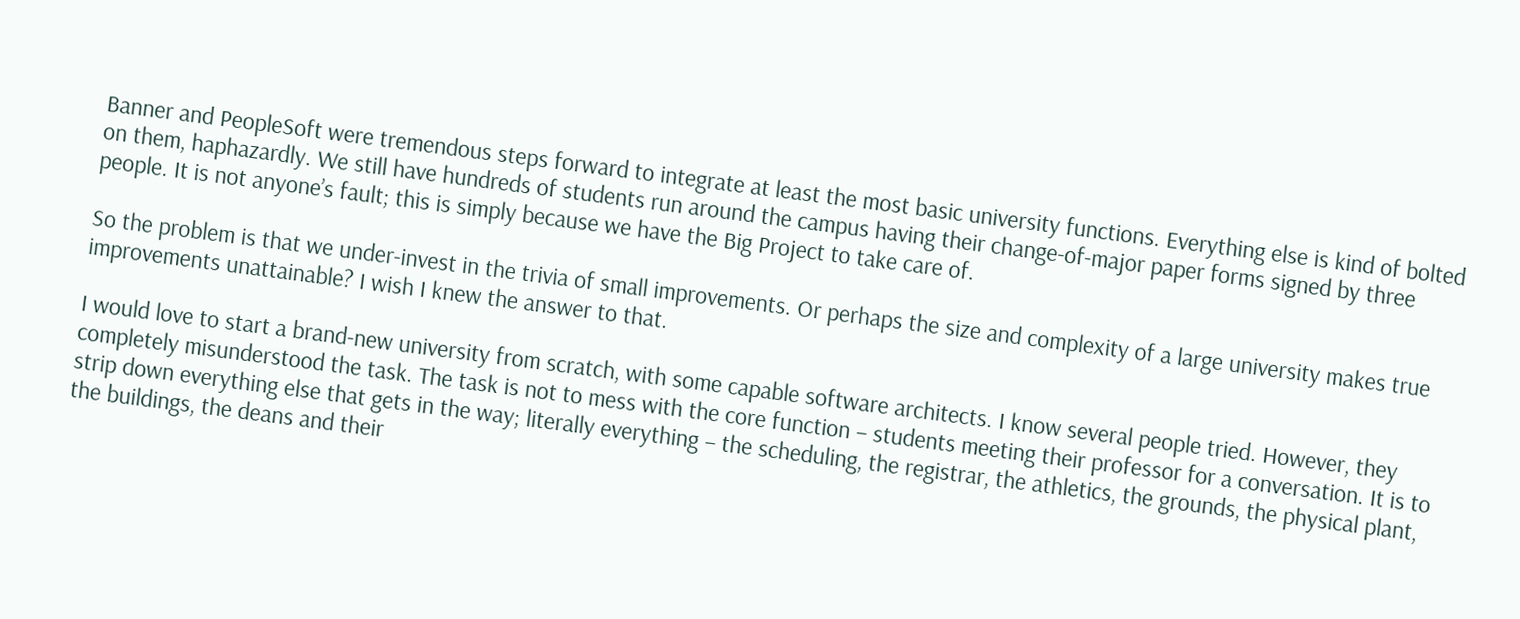Banner and PeopleSoft were tremendous steps forward to integrate at least the most basic university functions. Everything else is kind of bolted on them, haphazardly. We still have hundreds of students run around the campus having their change-of-major paper forms signed by three people. It is not anyone’s fault; this is simply because we have the Big Project to take care of.

So the problem is that we under-invest in the trivia of small improvements. Or perhaps the size and complexity of a large university makes true improvements unattainable? I wish I knew the answer to that.

I would love to start a brand-new university from scratch, with some capable software architects. I know several people tried. However, they completely misunderstood the task. The task is not to mess with the core function – students meeting their professor for a conversation. It is to strip down everything else that gets in the way; literally everything – the scheduling, the registrar, the athletics, the grounds, the physical plant, the buildings, the deans and their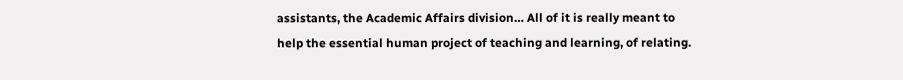assistants, the Academic Affairs division… All of it is really meant to help the essential human project of teaching and learning, of relating.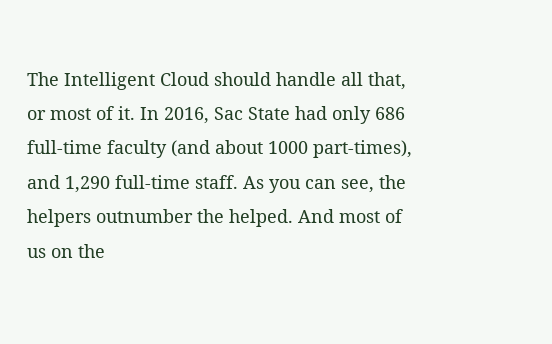The Intelligent Cloud should handle all that, or most of it. In 2016, Sac State had only 686 full-time faculty (and about 1000 part-times), and 1,290 full-time staff. As you can see, the helpers outnumber the helped. And most of us on the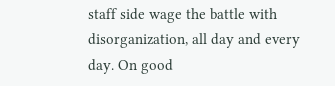staff side wage the battle with disorganization, all day and every day. On good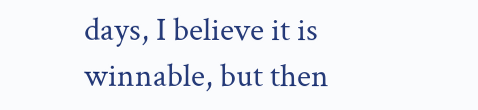days, I believe it is winnable, but then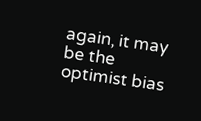again, it may be the optimist bias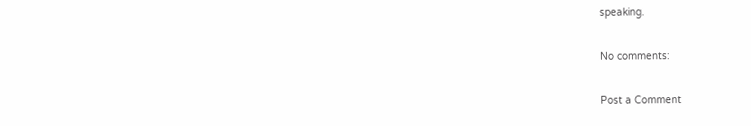speaking.

No comments:

Post a Comment